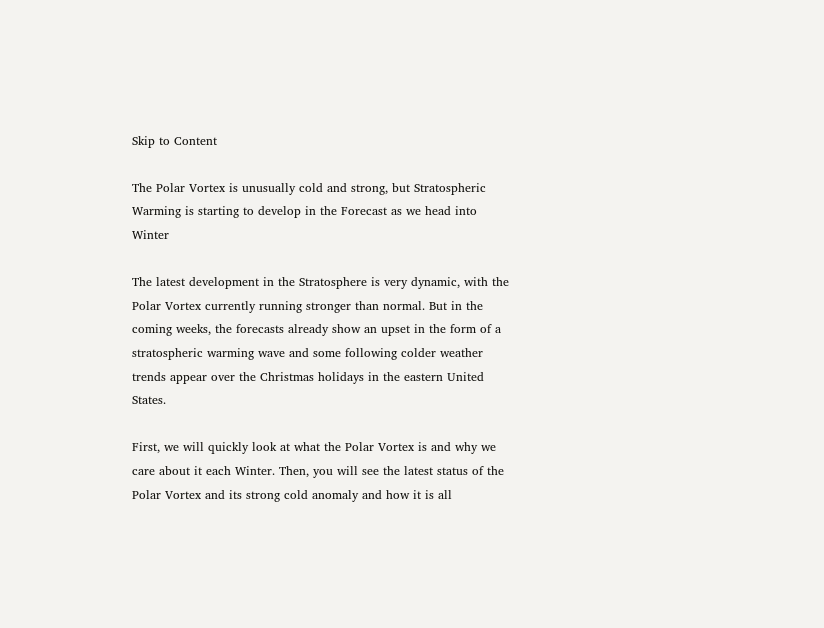Skip to Content

The Polar Vortex is unusually cold and strong, but Stratospheric Warming is starting to develop in the Forecast as we head into Winter

The latest development in the Stratosphere is very dynamic, with the Polar Vortex currently running stronger than normal. But in the coming weeks, the forecasts already show an upset in the form of a stratospheric warming wave and some following colder weather trends appear over the Christmas holidays in the eastern United States.

First, we will quickly look at what the Polar Vortex is and why we care about it each Winter. Then, you will see the latest status of the Polar Vortex and its strong cold anomaly and how it is all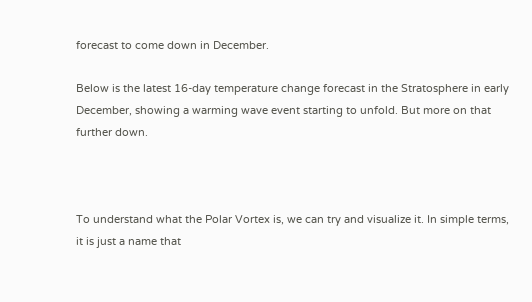forecast to come down in December.

Below is the latest 16-day temperature change forecast in the Stratosphere in early December, showing a warming wave event starting to unfold. But more on that further down.



To understand what the Polar Vortex is, we can try and visualize it. In simple terms, it is just a name that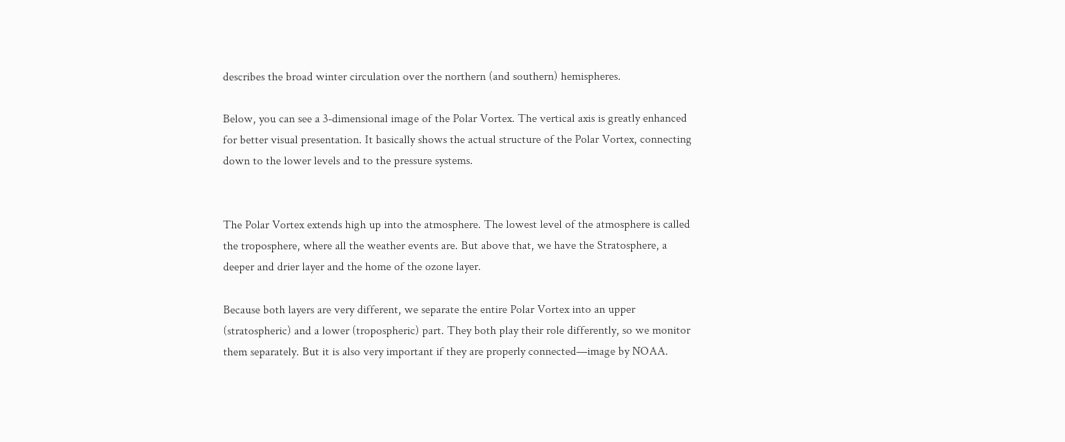describes the broad winter circulation over the northern (and southern) hemispheres.

Below, you can see a 3-dimensional image of the Polar Vortex. The vertical axis is greatly enhanced for better visual presentation. It basically shows the actual structure of the Polar Vortex, connecting down to the lower levels and to the pressure systems.


The Polar Vortex extends high up into the atmosphere. The lowest level of the atmosphere is called the troposphere, where all the weather events are. But above that, we have the Stratosphere, a deeper and drier layer and the home of the ozone layer.

Because both layers are very different, we separate the entire Polar Vortex into an upper (stratospheric) and a lower (tropospheric) part. They both play their role differently, so we monitor them separately. But it is also very important if they are properly connected—image by NOAA.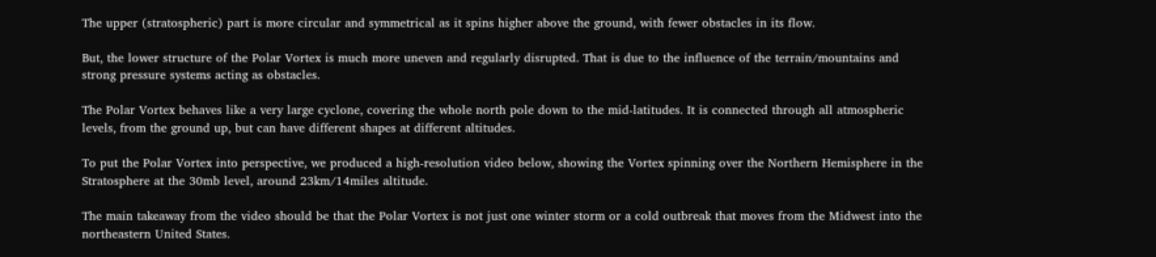The upper (stratospheric) part is more circular and symmetrical as it spins higher above the ground, with fewer obstacles in its flow.

But, the lower structure of the Polar Vortex is much more uneven and regularly disrupted. That is due to the influence of the terrain/mountains and strong pressure systems acting as obstacles.

The Polar Vortex behaves like a very large cyclone, covering the whole north pole down to the mid-latitudes. It is connected through all atmospheric levels, from the ground up, but can have different shapes at different altitudes.

To put the Polar Vortex into perspective, we produced a high-resolution video below, showing the Vortex spinning over the Northern Hemisphere in the Stratosphere at the 30mb level, around 23km/14miles altitude.

The main takeaway from the video should be that the Polar Vortex is not just one winter storm or a cold outbreak that moves from the Midwest into the northeastern United States.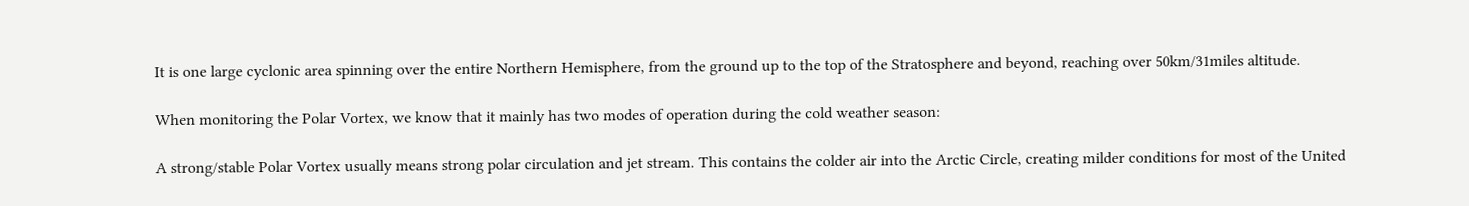It is one large cyclonic area spinning over the entire Northern Hemisphere, from the ground up to the top of the Stratosphere and beyond, reaching over 50km/31miles altitude.

When monitoring the Polar Vortex, we know that it mainly has two modes of operation during the cold weather season:

A strong/stable Polar Vortex usually means strong polar circulation and jet stream. This contains the colder air into the Arctic Circle, creating milder conditions for most of the United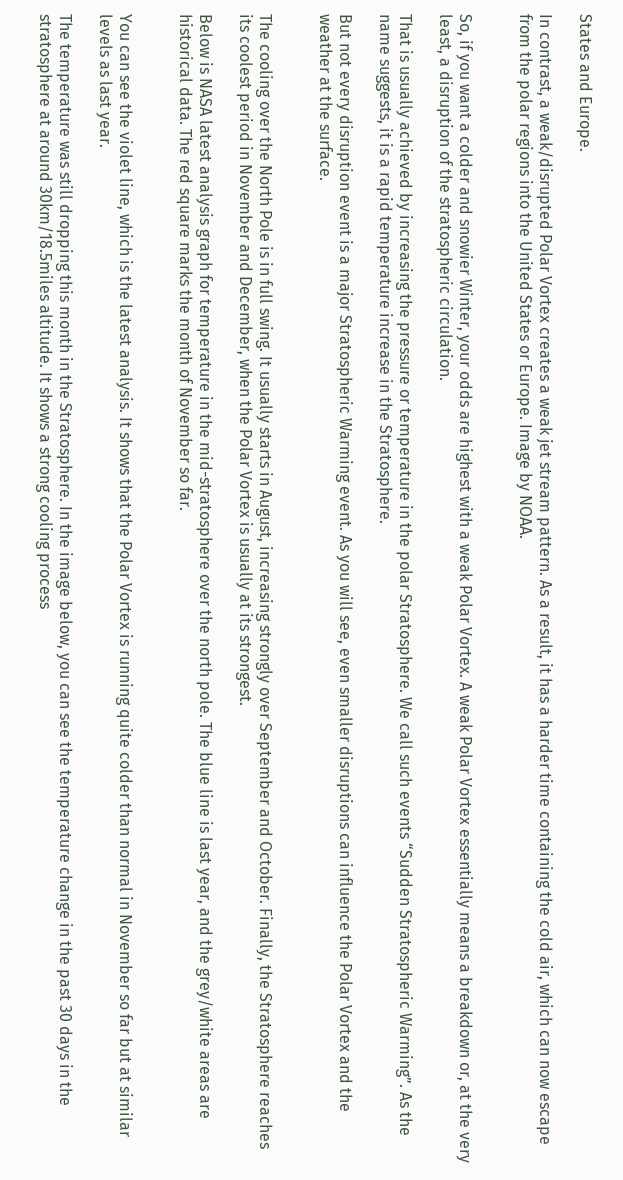States and Europe.

In contrast, a weak/disrupted Polar Vortex creates a weak jet stream pattern. As a result, it has a harder time containing the cold air, which can now escape from the polar regions into the United States or Europe. Image by NOAA.


So, if you want a colder and snowier Winter, your odds are highest with a weak Polar Vortex. A weak Polar Vortex essentially means a breakdown or, at the very least, a disruption of the stratospheric circulation.

That is usually achieved by increasing the pressure or temperature in the polar Stratosphere. We call such events “Sudden Stratospheric Warming”. As the name suggests, it is a rapid temperature increase in the Stratosphere.

But not every disruption event is a major Stratospheric Warming event. As you will see, even smaller disruptions can influence the Polar Vortex and the weather at the surface.


The cooling over the North Pole is in full swing. It usually starts in August, increasing strongly over September and October. Finally, the Stratosphere reaches its coolest period in November and December, when the Polar Vortex is usually at its strongest.

Below is NASA latest analysis graph for temperature in the mid-stratosphere over the north pole. The blue line is last year, and the grey/white areas are historical data. The red square marks the month of November so far.


You can see the violet line, which is the latest analysis. It shows that the Polar Vortex is running quite colder than normal in November so far but at similar levels as last year.

The temperature was still dropping this month in the Stratosphere. In the image below, you can see the temperature change in the past 30 days in the stratosphere at around 30km/18.5miles altitude. It shows a strong cooling process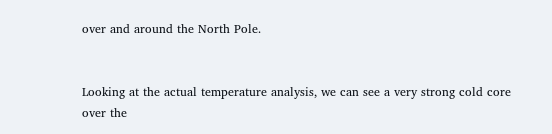over and around the North Pole.


Looking at the actual temperature analysis, we can see a very strong cold core over the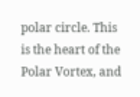polar circle. This is the heart of the Polar Vortex, and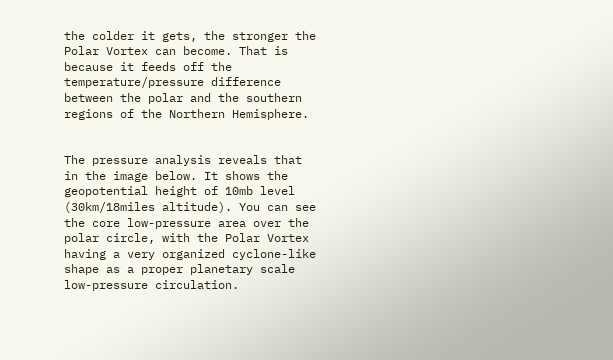the colder it gets, the stronger the Polar Vortex can become. That is because it feeds off the temperature/pressure difference between the polar and the southern regions of the Northern Hemisphere.


The pressure analysis reveals that in the image below. It shows the geopotential height of 10mb level (30km/18miles altitude). You can see the core low-pressure area over the polar circle, with the Polar Vortex having a very organized cyclone-like shape as a proper planetary scale low-pressure circulation.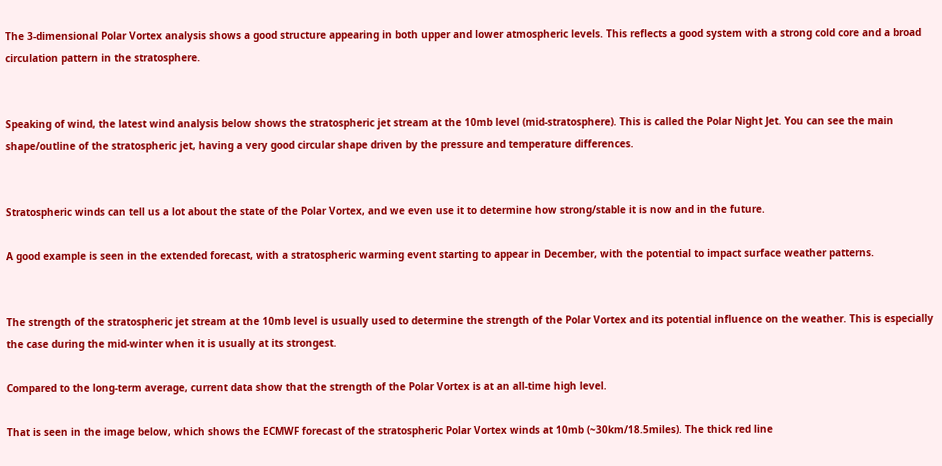The 3-dimensional Polar Vortex analysis shows a good structure appearing in both upper and lower atmospheric levels. This reflects a good system with a strong cold core and a broad circulation pattern in the stratosphere.


Speaking of wind, the latest wind analysis below shows the stratospheric jet stream at the 10mb level (mid-stratosphere). This is called the Polar Night Jet. You can see the main shape/outline of the stratospheric jet, having a very good circular shape driven by the pressure and temperature differences.


Stratospheric winds can tell us a lot about the state of the Polar Vortex, and we even use it to determine how strong/stable it is now and in the future.

A good example is seen in the extended forecast, with a stratospheric warming event starting to appear in December, with the potential to impact surface weather patterns.


The strength of the stratospheric jet stream at the 10mb level is usually used to determine the strength of the Polar Vortex and its potential influence on the weather. This is especially the case during the mid-winter when it is usually at its strongest.

Compared to the long-term average, current data show that the strength of the Polar Vortex is at an all-time high level.

That is seen in the image below, which shows the ECMWF forecast of the stratospheric Polar Vortex winds at 10mb (~30km/18.5miles). The thick red line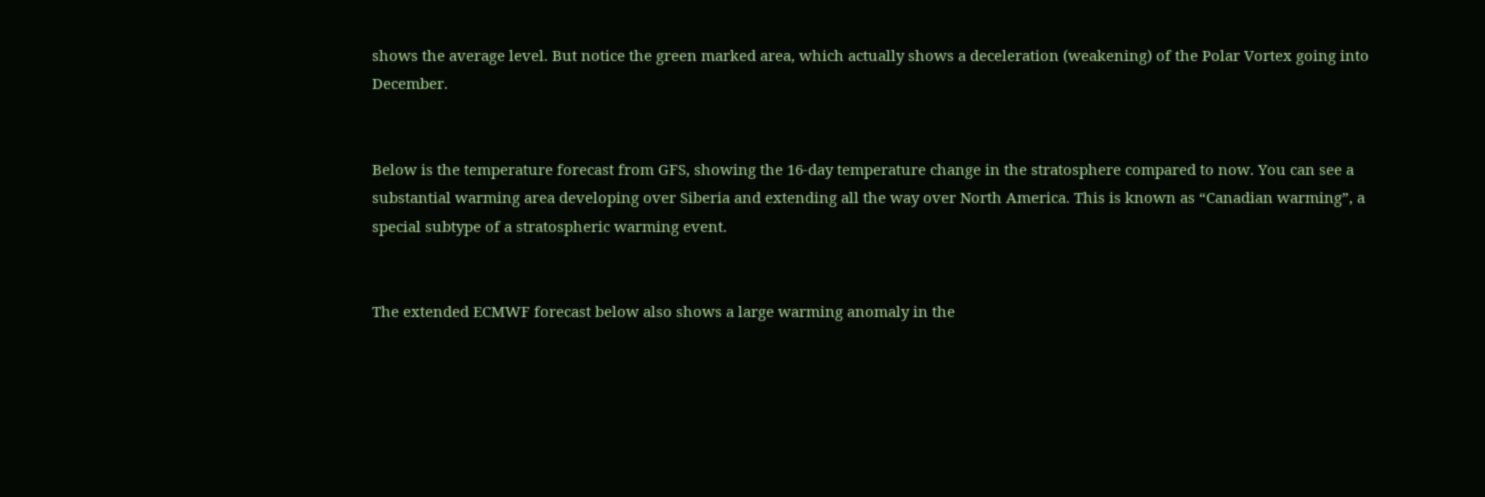shows the average level. But notice the green marked area, which actually shows a deceleration (weakening) of the Polar Vortex going into December.


Below is the temperature forecast from GFS, showing the 16-day temperature change in the stratosphere compared to now. You can see a substantial warming area developing over Siberia and extending all the way over North America. This is known as “Canadian warming”, a special subtype of a stratospheric warming event.


The extended ECMWF forecast below also shows a large warming anomaly in the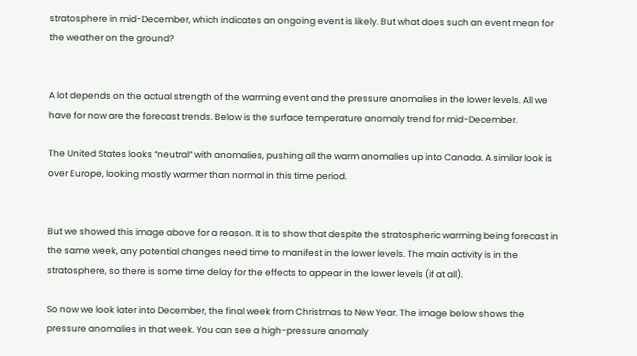stratosphere in mid-December, which indicates an ongoing event is likely. But what does such an event mean for the weather on the ground?


A lot depends on the actual strength of the warming event and the pressure anomalies in the lower levels. All we have for now are the forecast trends. Below is the surface temperature anomaly trend for mid-December.

The United States looks “neutral” with anomalies, pushing all the warm anomalies up into Canada. A similar look is over Europe, looking mostly warmer than normal in this time period.


But we showed this image above for a reason. It is to show that despite the stratospheric warming being forecast in the same week, any potential changes need time to manifest in the lower levels. The main activity is in the stratosphere, so there is some time delay for the effects to appear in the lower levels (if at all).

So now we look later into December, the final week from Christmas to New Year. The image below shows the pressure anomalies in that week. You can see a high-pressure anomaly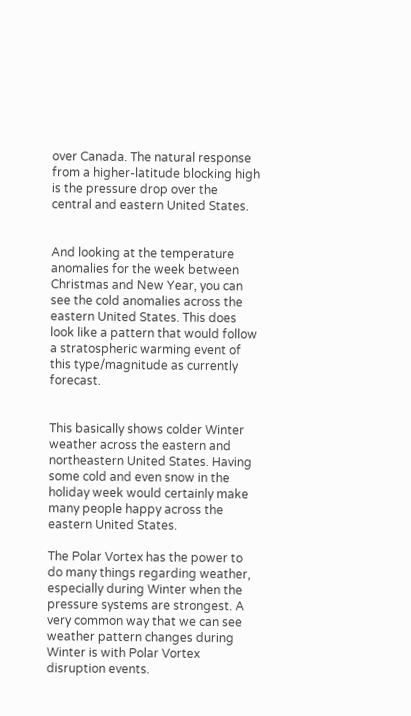over Canada. The natural response from a higher-latitude blocking high is the pressure drop over the central and eastern United States.


And looking at the temperature anomalies for the week between Christmas and New Year, you can see the cold anomalies across the eastern United States. This does look like a pattern that would follow a stratospheric warming event of this type/magnitude as currently forecast.


This basically shows colder Winter weather across the eastern and northeastern United States. Having some cold and even snow in the holiday week would certainly make many people happy across the eastern United States.

The Polar Vortex has the power to do many things regarding weather, especially during Winter when the pressure systems are strongest. A very common way that we can see weather pattern changes during Winter is with Polar Vortex disruption events.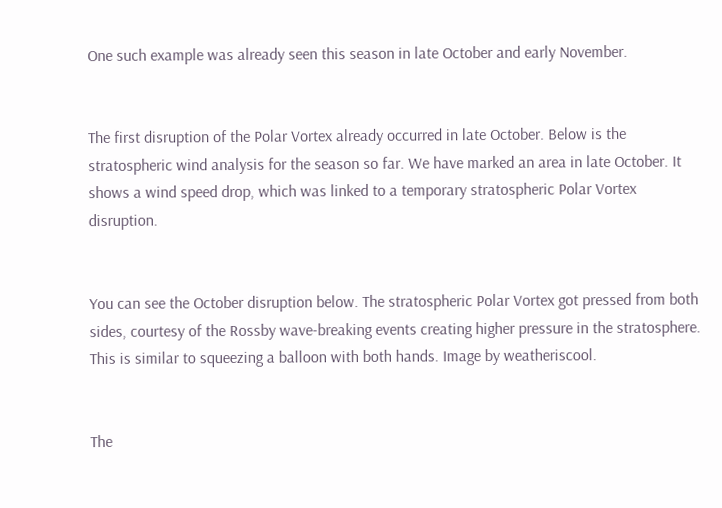One such example was already seen this season in late October and early November.


The first disruption of the Polar Vortex already occurred in late October. Below is the stratospheric wind analysis for the season so far. We have marked an area in late October. It shows a wind speed drop, which was linked to a temporary stratospheric Polar Vortex disruption.


You can see the October disruption below. The stratospheric Polar Vortex got pressed from both sides, courtesy of the Rossby wave-breaking events creating higher pressure in the stratosphere. This is similar to squeezing a balloon with both hands. Image by weatheriscool.


The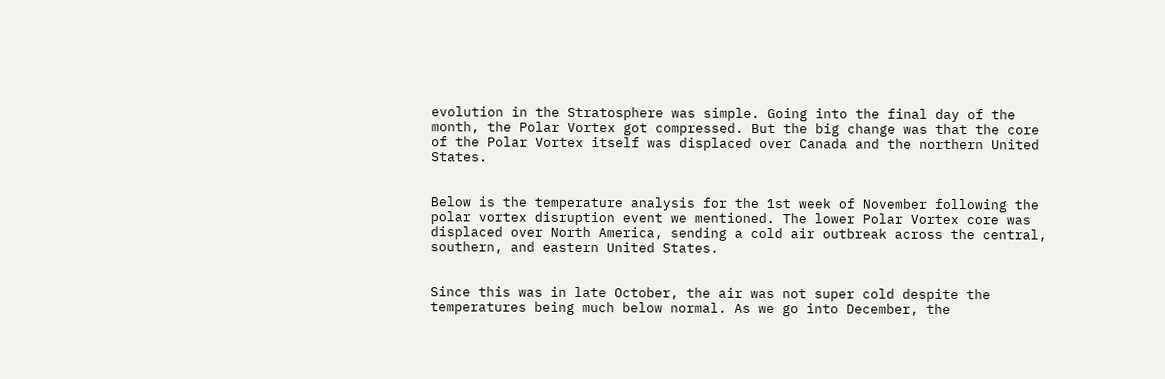evolution in the Stratosphere was simple. Going into the final day of the month, the Polar Vortex got compressed. But the big change was that the core of the Polar Vortex itself was displaced over Canada and the northern United States.


Below is the temperature analysis for the 1st week of November following the polar vortex disruption event we mentioned. The lower Polar Vortex core was displaced over North America, sending a cold air outbreak across the central, southern, and eastern United States.


Since this was in late October, the air was not super cold despite the temperatures being much below normal. As we go into December, the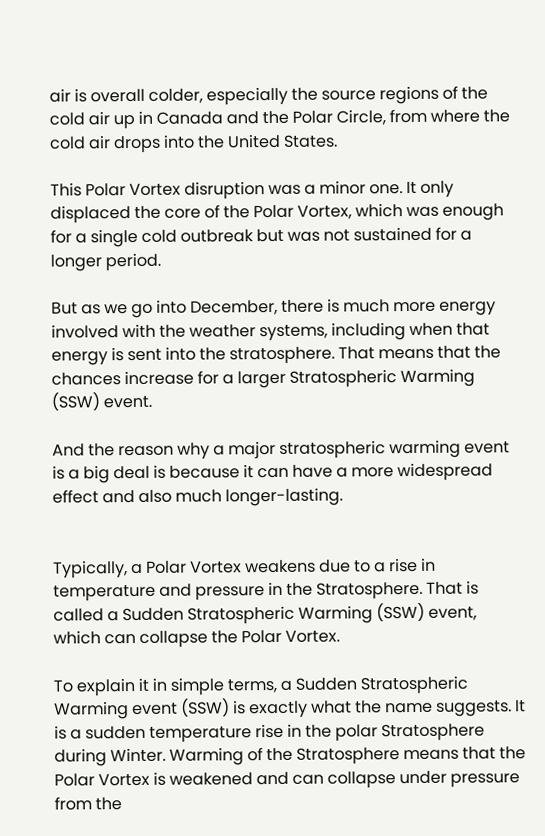air is overall colder, especially the source regions of the cold air up in Canada and the Polar Circle, from where the cold air drops into the United States.

This Polar Vortex disruption was a minor one. It only displaced the core of the Polar Vortex, which was enough for a single cold outbreak but was not sustained for a longer period.

But as we go into December, there is much more energy involved with the weather systems, including when that energy is sent into the stratosphere. That means that the chances increase for a larger Stratospheric Warming (SSW) event.

And the reason why a major stratospheric warming event is a big deal is because it can have a more widespread effect and also much longer-lasting.


Typically, a Polar Vortex weakens due to a rise in temperature and pressure in the Stratosphere. That is called a Sudden Stratospheric Warming (SSW) event, which can collapse the Polar Vortex.

To explain it in simple terms, a Sudden Stratospheric Warming event (SSW) is exactly what the name suggests. It is a sudden temperature rise in the polar Stratosphere during Winter. Warming of the Stratosphere means that the Polar Vortex is weakened and can collapse under pressure from the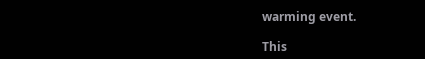warming event.

This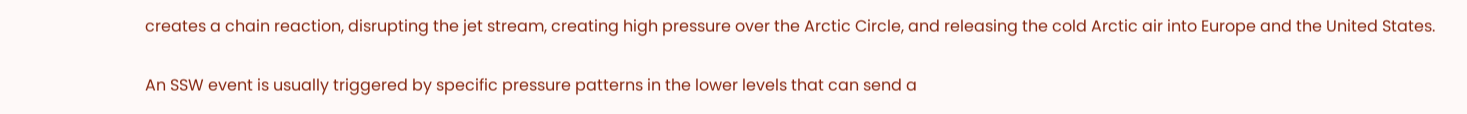creates a chain reaction, disrupting the jet stream, creating high pressure over the Arctic Circle, and releasing the cold Arctic air into Europe and the United States.

An SSW event is usually triggered by specific pressure patterns in the lower levels that can send a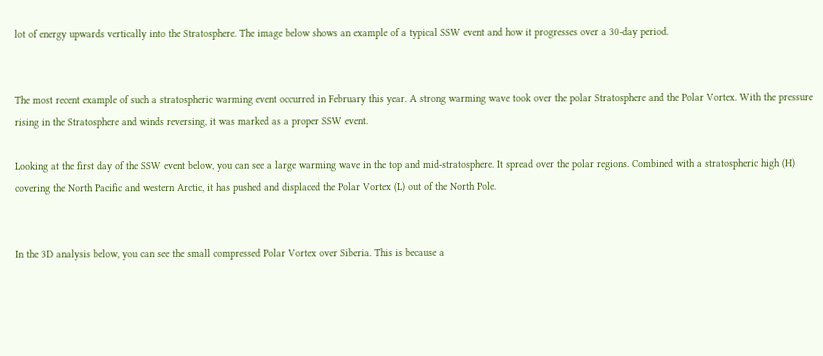lot of energy upwards vertically into the Stratosphere. The image below shows an example of a typical SSW event and how it progresses over a 30-day period.


The most recent example of such a stratospheric warming event occurred in February this year. A strong warming wave took over the polar Stratosphere and the Polar Vortex. With the pressure rising in the Stratosphere and winds reversing, it was marked as a proper SSW event.

Looking at the first day of the SSW event below, you can see a large warming wave in the top and mid-stratosphere. It spread over the polar regions. Combined with a stratospheric high (H) covering the North Pacific and western Arctic, it has pushed and displaced the Polar Vortex (L) out of the North Pole.


In the 3D analysis below, you can see the small compressed Polar Vortex over Siberia. This is because a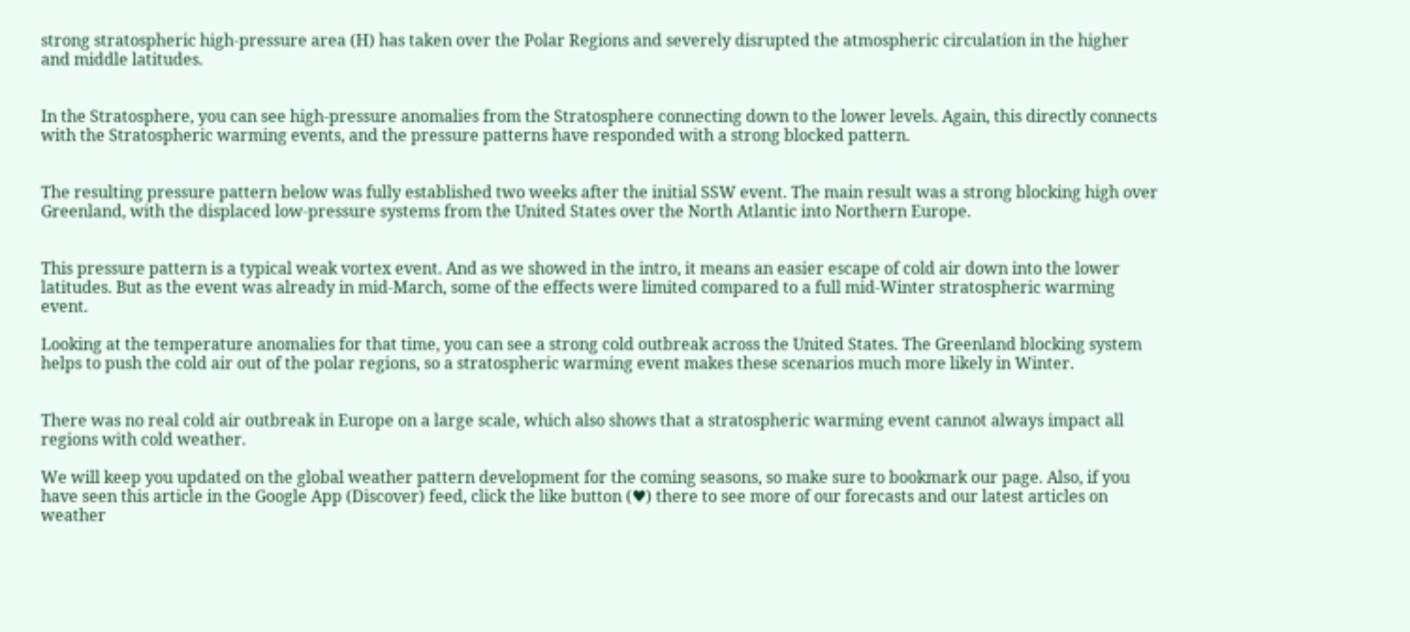strong stratospheric high-pressure area (H) has taken over the Polar Regions and severely disrupted the atmospheric circulation in the higher and middle latitudes.


In the Stratosphere, you can see high-pressure anomalies from the Stratosphere connecting down to the lower levels. Again, this directly connects with the Stratospheric warming events, and the pressure patterns have responded with a strong blocked pattern.


The resulting pressure pattern below was fully established two weeks after the initial SSW event. The main result was a strong blocking high over Greenland, with the displaced low-pressure systems from the United States over the North Atlantic into Northern Europe.


This pressure pattern is a typical weak vortex event. And as we showed in the intro, it means an easier escape of cold air down into the lower latitudes. But as the event was already in mid-March, some of the effects were limited compared to a full mid-Winter stratospheric warming event.

Looking at the temperature anomalies for that time, you can see a strong cold outbreak across the United States. The Greenland blocking system helps to push the cold air out of the polar regions, so a stratospheric warming event makes these scenarios much more likely in Winter.


There was no real cold air outbreak in Europe on a large scale, which also shows that a stratospheric warming event cannot always impact all regions with cold weather.

We will keep you updated on the global weather pattern development for the coming seasons, so make sure to bookmark our page. Also, if you have seen this article in the Google App (Discover) feed, click the like button (♥) there to see more of our forecasts and our latest articles on weather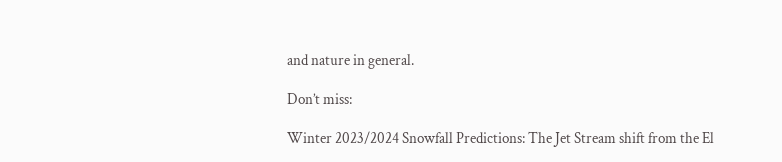and nature in general.

Don’t miss:

Winter 2023/2024 Snowfall Predictions: The Jet Stream shift from the El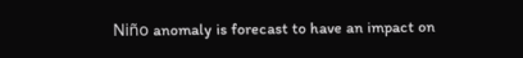Niño anomaly is forecast to have an impact on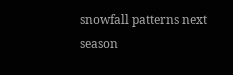snowfall patterns next season